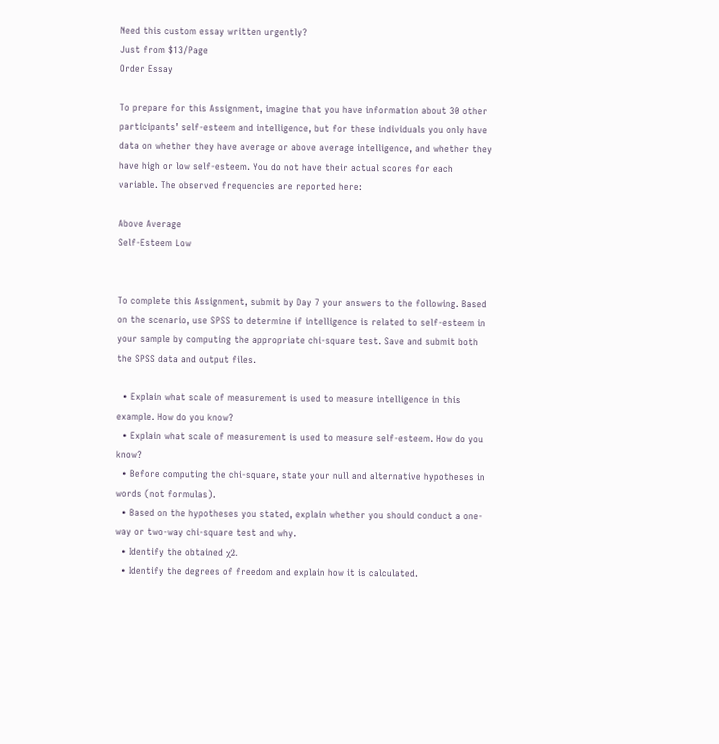Need this custom essay written urgently?
Just from $13/Page
Order Essay

To prepare for this Assignment, imagine that you have information about 30 other participants’ self-esteem and intelligence, but for these individuals you only have data on whether they have average or above average intelligence, and whether they have high or low self-esteem. You do not have their actual scores for each variable. The observed frequencies are reported here:

Above Average
Self-Esteem Low


To complete this Assignment, submit by Day 7 your answers to the following. Based on the scenario, use SPSS to determine if intelligence is related to self-esteem in your sample by computing the appropriate chi-square test. Save and submit both the SPSS data and output files.

  • Explain what scale of measurement is used to measure intelligence in this example. How do you know?
  • Explain what scale of measurement is used to measure self-esteem. How do you know?
  • Before computing the chi-square, state your null and alternative hypotheses in words (not formulas).
  • Based on the hypotheses you stated, explain whether you should conduct a one-way or two-way chi-square test and why.
  • Identify the obtained χ2.
  • Identify the degrees of freedom and explain how it is calculated.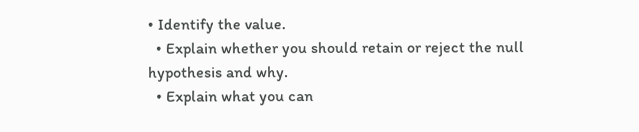• Identify the value.
  • Explain whether you should retain or reject the null hypothesis and why.
  • Explain what you can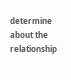determine about the relationship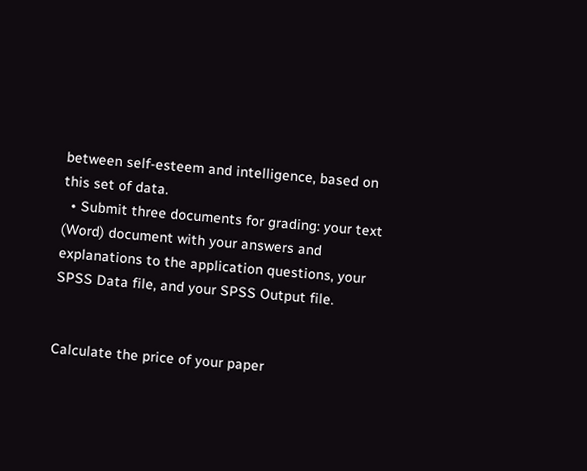between self-esteem and intelligence, based on this set of data.
  • Submit three documents for grading: your text (Word) document with your answers and explanations to the application questions, your SPSS Data file, and your SPSS Output file.


Calculate the price of your paper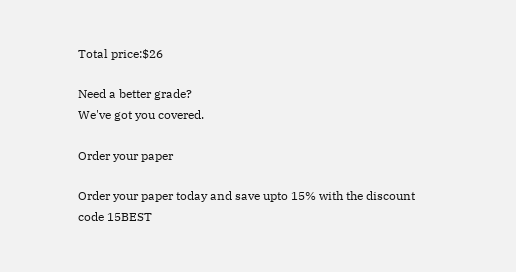Total price:$26

Need a better grade?
We've got you covered.

Order your paper

Order your paper today and save upto 15% with the discount code 15BEST